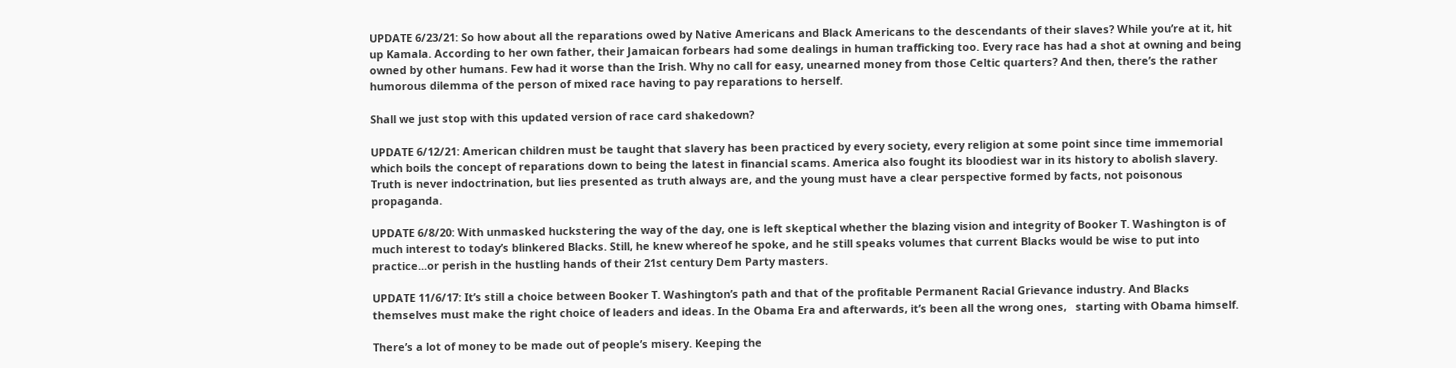UPDATE 6/23/21: So how about all the reparations owed by Native Americans and Black Americans to the descendants of their slaves? While you’re at it, hit up Kamala. According to her own father, their Jamaican forbears had some dealings in human trafficking too. Every race has had a shot at owning and being owned by other humans. Few had it worse than the Irish. Why no call for easy, unearned money from those Celtic quarters? And then, there’s the rather humorous dilemma of the person of mixed race having to pay reparations to herself.

Shall we just stop with this updated version of race card shakedown?

UPDATE 6/12/21: American children must be taught that slavery has been practiced by every society, every religion at some point since time immemorial which boils the concept of reparations down to being the latest in financial scams. America also fought its bloodiest war in its history to abolish slavery. Truth is never indoctrination, but lies presented as truth always are, and the young must have a clear perspective formed by facts, not poisonous propaganda.

UPDATE 6/8/20: With unmasked huckstering the way of the day, one is left skeptical whether the blazing vision and integrity of Booker T. Washington is of much interest to today’s blinkered Blacks. Still, he knew whereof he spoke, and he still speaks volumes that current Blacks would be wise to put into practice...or perish in the hustling hands of their 21st century Dem Party masters.

UPDATE 11/6/17: It’s still a choice between Booker T. Washington’s path and that of the profitable Permanent Racial Grievance industry. And Blacks themselves must make the right choice of leaders and ideas. In the Obama Era and afterwards, it’s been all the wrong ones,   starting with Obama himself.

There’s a lot of money to be made out of people’s misery. Keeping the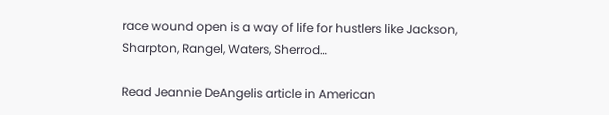race wound open is a way of life for hustlers like Jackson, Sharpton, Rangel, Waters, Sherrod…

Read Jeannie DeAngelis article in American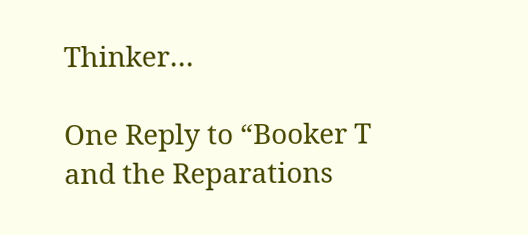Thinker…

One Reply to “Booker T and the Reparations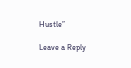Hustle”

Leave a Reply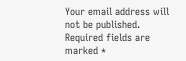Your email address will not be published. Required fields are marked *